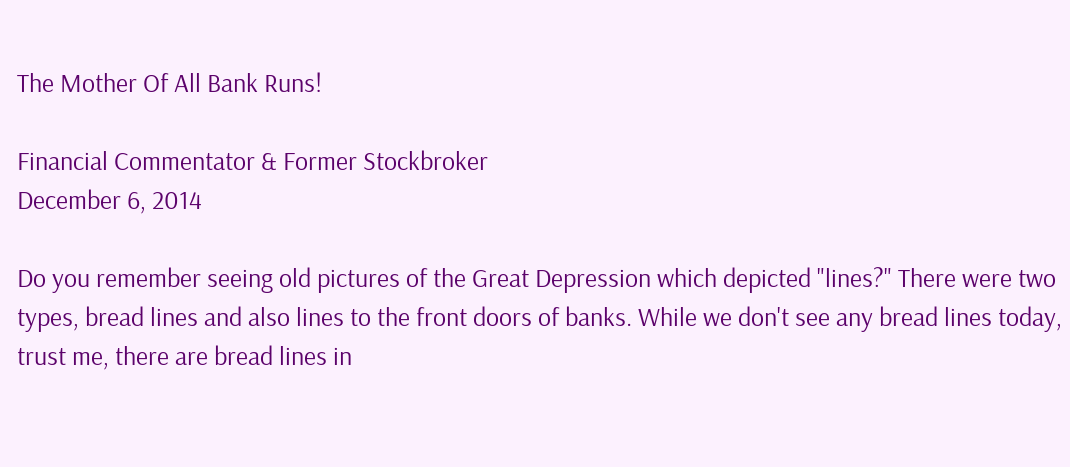The Mother Of All Bank Runs!

Financial Commentator & Former Stockbroker
December 6, 2014

Do you remember seeing old pictures of the Great Depression which depicted "lines?" There were two types, bread lines and also lines to the front doors of banks. While we don't see any bread lines today, trust me, there are bread lines in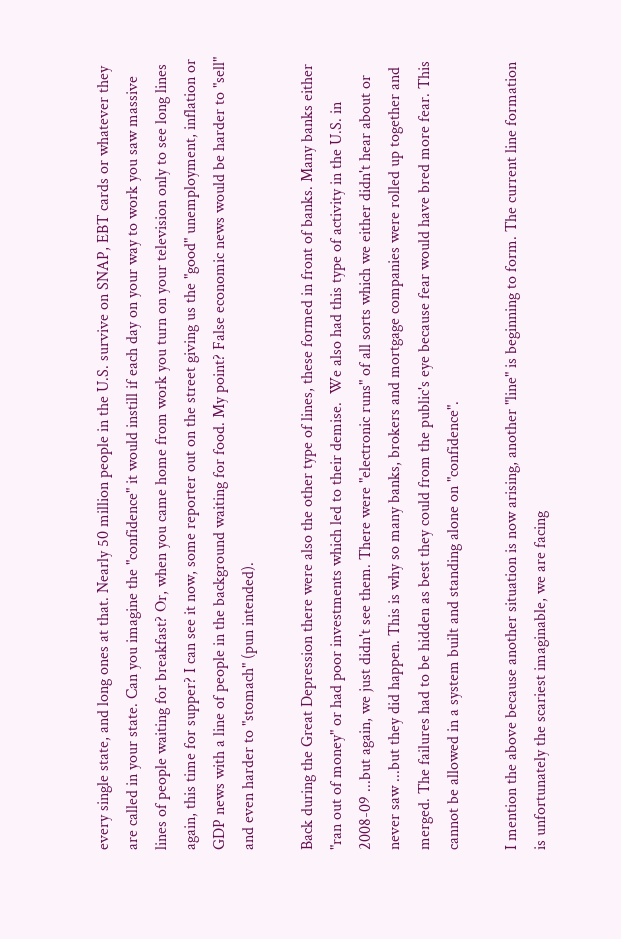every single state, and long ones at that. Nearly 50 million people in the U.S. survive on SNAP, EBT cards or whatever they are called in your state. Can you imagine the "confidence" it would instill if each day on your way to work you saw massive lines of people waiting for breakfast? Or, when you came home from work you turn on your television only to see long lines again, this time for supper? I can see it now, some reporter out on the street giving us the "good" unemployment, inflation or GDP news with a line of people in the background waiting for food. My point? False economic news would be harder to "sell" and even harder to "stomach" (pun intended).

Back during the Great Depression there were also the other type of lines, these formed in front of banks. Many banks either "ran out of money" or had poor investments which led to their demise.  We also had this type of activity in the U.S. in 2008-09 ...but again, we just didn't see them. There were "electronic runs" of all sorts which we either didn't hear about or never saw ...but they did happen. This is why so many banks, brokers and mortgage companies were rolled up together and merged. The failures had to be hidden as best they could from the public's eye because fear would have bred more fear. This cannot be allowed in a system built and standing alone on "confidence".

I mention the above because another situation is now arising, another "line" is beginning to form. The current line formation is unfortunately the scariest imaginable, we are facing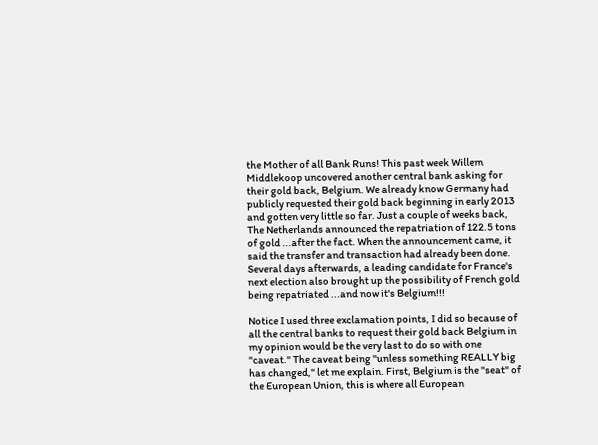the Mother of all Bank Runs! This past week Willem Middlekoop uncovered another central bank asking for their gold back, Belgium. We already know Germany had publicly requested their gold back beginning in early 2013 and gotten very little so far. Just a couple of weeks back, The Netherlands announced the repatriation of 122.5 tons of gold ...after the fact. When the announcement came, it said the transfer and transaction had already been done. Several days afterwards, a leading candidate for France's next election also brought up the possibility of French gold being repatriated ...and now it's Belgium!!!

Notice I used three exclamation points, I did so because of all the central banks to request their gold back Belgium in my opinion would be the very last to do so with one "caveat." The caveat being "unless something REALLY big has changed," let me explain. First, Belgium is the "seat" of the European Union, this is where all European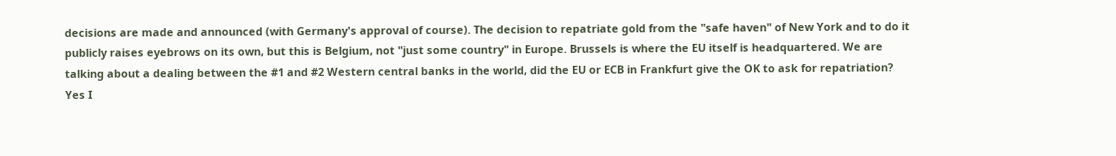decisions are made and announced (with Germany's approval of course). The decision to repatriate gold from the "safe haven" of New York and to do it publicly raises eyebrows on its own, but this is Belgium, not "just some country" in Europe. Brussels is where the EU itself is headquartered. We are talking about a dealing between the #1 and #2 Western central banks in the world, did the EU or ECB in Frankfurt give the OK to ask for repatriation? Yes I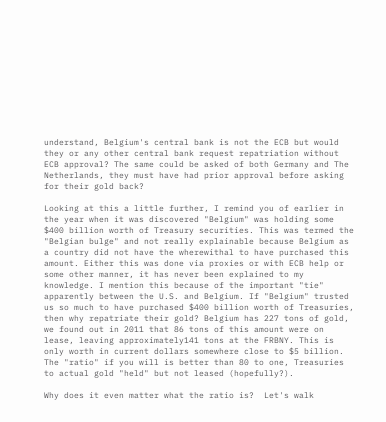understand, Belgium's central bank is not the ECB but would they or any other central bank request repatriation without ECB approval? The same could be asked of both Germany and The Netherlands, they must have had prior approval before asking for their gold back?

Looking at this a little further, I remind you of earlier in the year when it was discovered "Belgium" was holding some $400 billion worth of Treasury securities. This was termed the "Belgian bulge" and not really explainable because Belgium as a country did not have the wherewithal to have purchased this amount. Either this was done via proxies or with ECB help or some other manner, it has never been explained to my knowledge. I mention this because of the important "tie" apparently between the U.S. and Belgium. If "Belgium" trusted us so much to have purchased $400 billion worth of Treasuries, then why repatriate their gold? Belgium has 227 tons of gold, we found out in 2011 that 86 tons of this amount were on lease, leaving approximately141 tons at the FRBNY. This is only worth in current dollars somewhere close to $5 billion. The "ratio" if you will is better than 80 to one, Treasuries to actual gold "held" but not leased (hopefully?).

Why does it even matter what the ratio is?  Let's walk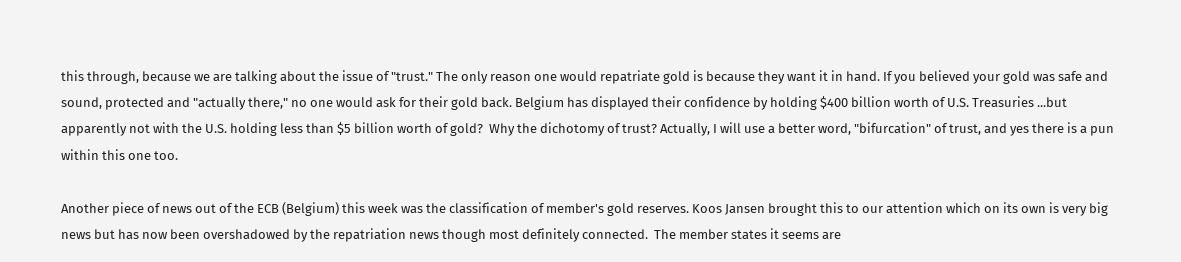this through, because we are talking about the issue of "trust." The only reason one would repatriate gold is because they want it in hand. If you believed your gold was safe and sound, protected and "actually there," no one would ask for their gold back. Belgium has displayed their confidence by holding $400 billion worth of U.S. Treasuries ...but apparently not with the U.S. holding less than $5 billion worth of gold?  Why the dichotomy of trust? Actually, I will use a better word, "bifurcation" of trust, and yes there is a pun within this one too.

Another piece of news out of the ECB (Belgium) this week was the classification of member's gold reserves. Koos Jansen brought this to our attention which on its own is very big news but has now been overshadowed by the repatriation news though most definitely connected.  The member states it seems are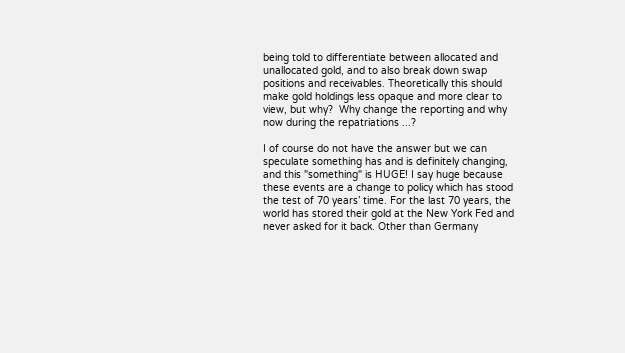being told to differentiate between allocated and unallocated gold, and to also break down swap positions and receivables. Theoretically this should make gold holdings less opaque and more clear to view, but why?  Why change the reporting and why now during the repatriations ...?

I of course do not have the answer but we can speculate something has and is definitely changing, and this "something" is HUGE! I say huge because these events are a change to policy which has stood the test of 70 years’ time. For the last 70 years, the world has stored their gold at the New York Fed and never asked for it back. Other than Germany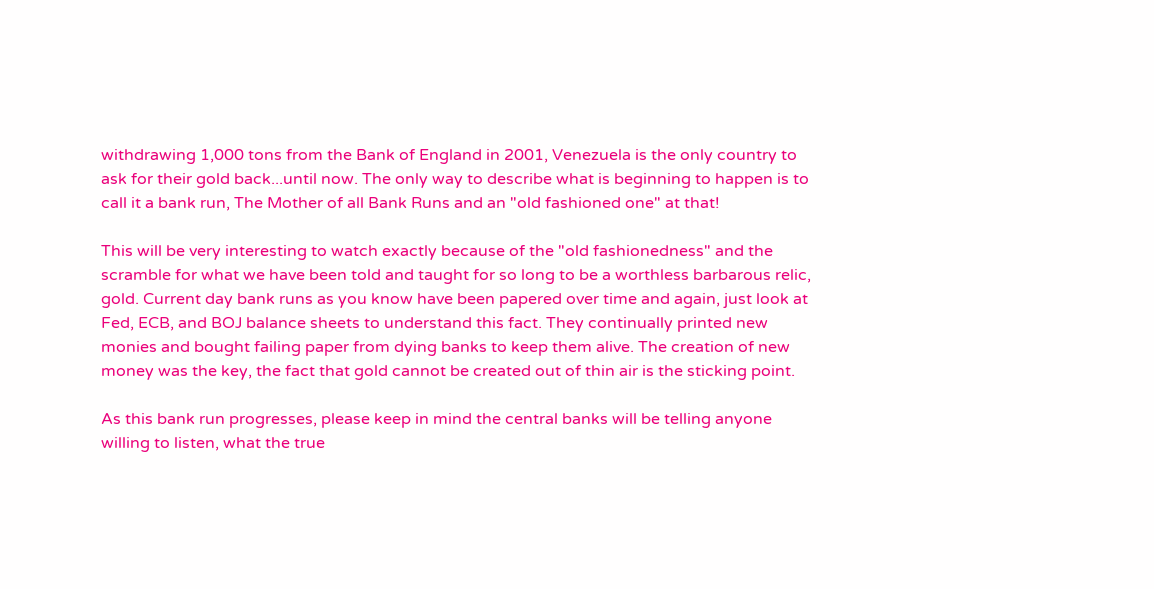withdrawing 1,000 tons from the Bank of England in 2001, Venezuela is the only country to ask for their gold back...until now. The only way to describe what is beginning to happen is to call it a bank run, The Mother of all Bank Runs and an "old fashioned one" at that!

This will be very interesting to watch exactly because of the "old fashionedness" and the scramble for what we have been told and taught for so long to be a worthless barbarous relic, gold. Current day bank runs as you know have been papered over time and again, just look at Fed, ECB, and BOJ balance sheets to understand this fact. They continually printed new monies and bought failing paper from dying banks to keep them alive. The creation of new money was the key, the fact that gold cannot be created out of thin air is the sticking point.

As this bank run progresses, please keep in mind the central banks will be telling anyone willing to listen, what the true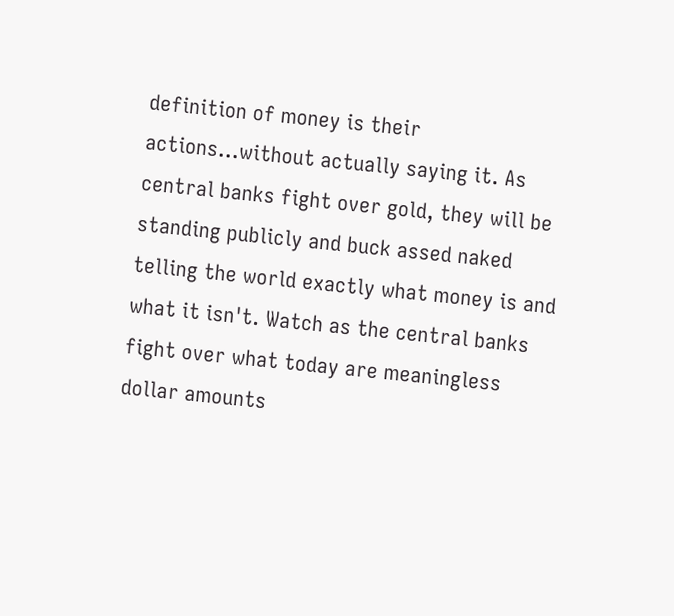definition of money is their actions...without actually saying it. As central banks fight over gold, they will be standing publicly and buck assed naked telling the world exactly what money is and what it isn't. Watch as the central banks fight over what today are meaningless dollar amounts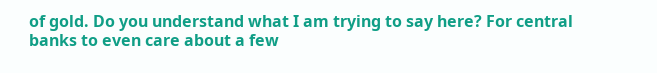of gold. Do you understand what I am trying to say here? For central banks to even care about a few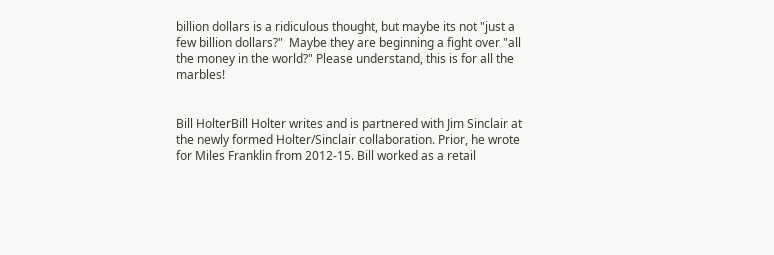billion dollars is a ridiculous thought, but maybe its not "just a few billion dollars?"  Maybe they are beginning a fight over "all the money in the world?" Please understand, this is for all the marbles!


Bill HolterBill Holter writes and is partnered with Jim Sinclair at the newly formed Holter/Sinclair collaboration. Prior, he wrote for Miles Franklin from 2012-15. Bill worked as a retail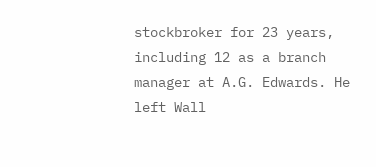stockbroker for 23 years, including 12 as a branch manager at A.G. Edwards. He left Wall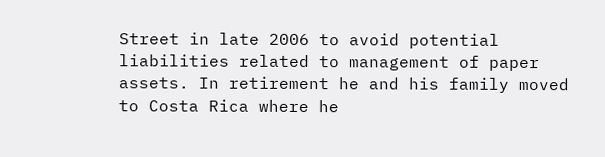Street in late 2006 to avoid potential liabilities related to management of paper assets. In retirement he and his family moved to Costa Rica where he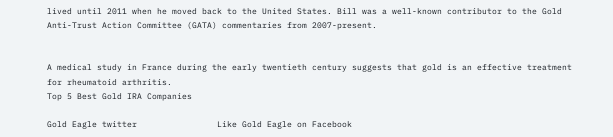lived until 2011 when he moved back to the United States. Bill was a well-known contributor to the Gold Anti-Trust Action Committee (GATA) commentaries from 2007-present.


A medical study in France during the early twentieth century suggests that gold is an effective treatment for rheumatoid arthritis.
Top 5 Best Gold IRA Companies

Gold Eagle twitter                Like Gold Eagle on Facebook